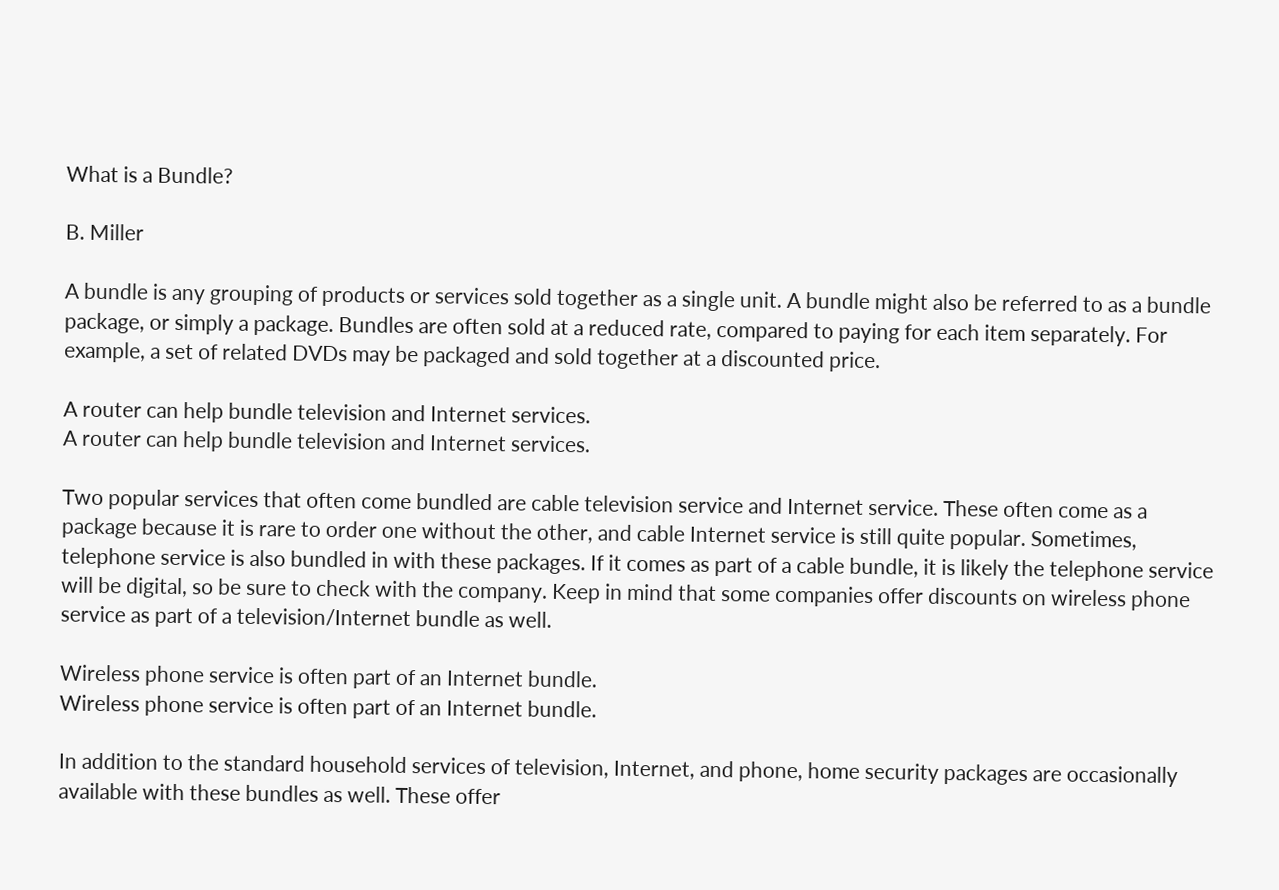What is a Bundle?

B. Miller

A bundle is any grouping of products or services sold together as a single unit. A bundle might also be referred to as a bundle package, or simply a package. Bundles are often sold at a reduced rate, compared to paying for each item separately. For example, a set of related DVDs may be packaged and sold together at a discounted price.

A router can help bundle television and Internet services.
A router can help bundle television and Internet services.

Two popular services that often come bundled are cable television service and Internet service. These often come as a package because it is rare to order one without the other, and cable Internet service is still quite popular. Sometimes, telephone service is also bundled in with these packages. If it comes as part of a cable bundle, it is likely the telephone service will be digital, so be sure to check with the company. Keep in mind that some companies offer discounts on wireless phone service as part of a television/Internet bundle as well.

Wireless phone service is often part of an Internet bundle.
Wireless phone service is often part of an Internet bundle.

In addition to the standard household services of television, Internet, and phone, home security packages are occasionally available with these bundles as well. These offer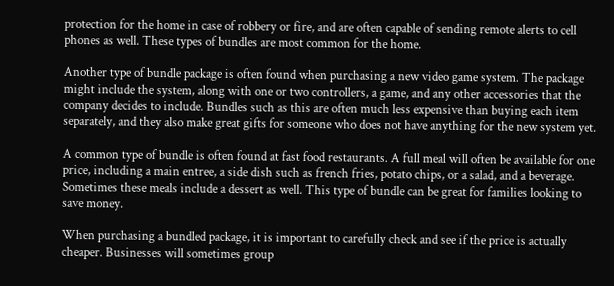protection for the home in case of robbery or fire, and are often capable of sending remote alerts to cell phones as well. These types of bundles are most common for the home.

Another type of bundle package is often found when purchasing a new video game system. The package might include the system, along with one or two controllers, a game, and any other accessories that the company decides to include. Bundles such as this are often much less expensive than buying each item separately, and they also make great gifts for someone who does not have anything for the new system yet.

A common type of bundle is often found at fast food restaurants. A full meal will often be available for one price, including a main entree, a side dish such as french fries, potato chips, or a salad, and a beverage. Sometimes these meals include a dessert as well. This type of bundle can be great for families looking to save money.

When purchasing a bundled package, it is important to carefully check and see if the price is actually cheaper. Businesses will sometimes group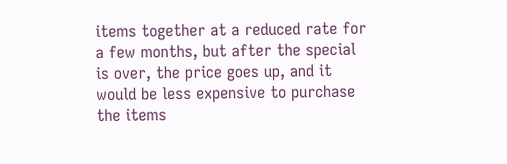items together at a reduced rate for a few months, but after the special is over, the price goes up, and it would be less expensive to purchase the items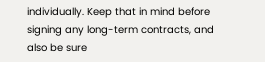individually. Keep that in mind before signing any long-term contracts, and also be sure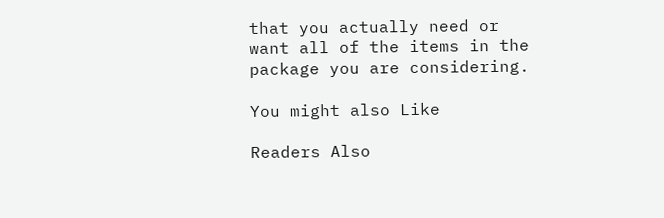that you actually need or want all of the items in the package you are considering.

You might also Like

Readers Also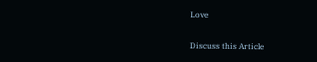Love

Discuss this Article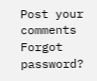Post your comments
Forgot password?